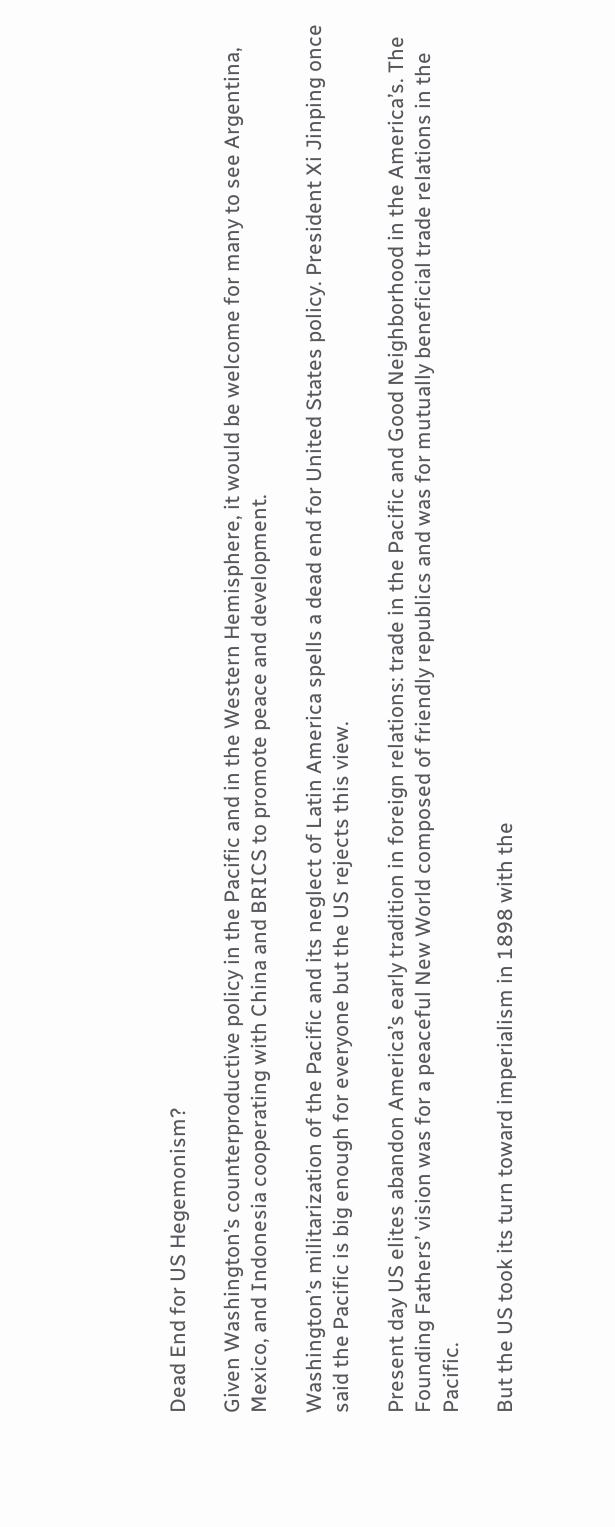Dead End for US Hegemonism?

Given Washington’s counterproductive policy in the Pacific and in the Western Hemisphere, it would be welcome for many to see Argentina, Mexico, and Indonesia cooperating with China and BRICS to promote peace and development.

Washington’s militarization of the Pacific and its neglect of Latin America spells a dead end for United States policy. President Xi Jinping once said the Pacific is big enough for everyone but the US rejects this view.

Present day US elites abandon America’s early tradition in foreign relations: trade in the Pacific and Good Neighborhood in the America’s. The Founding Fathers’ vision was for a peaceful New World composed of friendly republics and was for mutually beneficial trade relations in the Pacific.

But the US took its turn toward imperialism in 1898 with the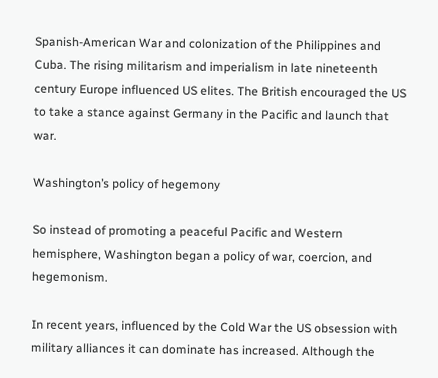Spanish-American War and colonization of the Philippines and Cuba. The rising militarism and imperialism in late nineteenth century Europe influenced US elites. The British encouraged the US to take a stance against Germany in the Pacific and launch that war.

Washington’s policy of hegemony

So instead of promoting a peaceful Pacific and Western hemisphere, Washington began a policy of war, coercion, and hegemonism.

In recent years, influenced by the Cold War the US obsession with military alliances it can dominate has increased. Although the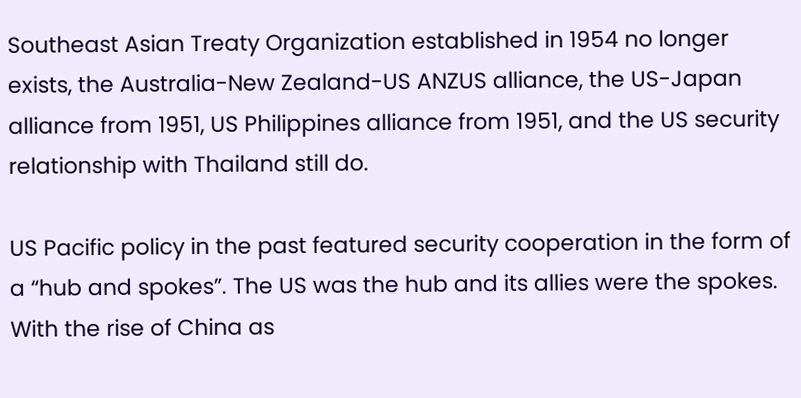Southeast Asian Treaty Organization established in 1954 no longer exists, the Australia-New Zealand-US ANZUS alliance, the US-Japan alliance from 1951, US Philippines alliance from 1951, and the US security relationship with Thailand still do.

US Pacific policy in the past featured security cooperation in the form of a “hub and spokes”. The US was the hub and its allies were the spokes. With the rise of China as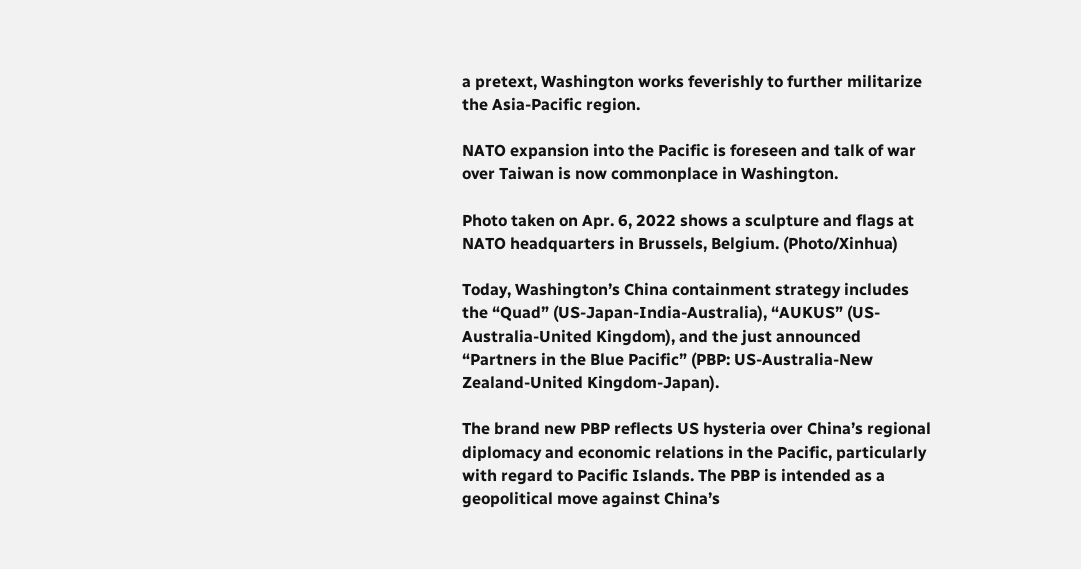a pretext, Washington works feverishly to further militarize the Asia-Pacific region.

NATO expansion into the Pacific is foreseen and talk of war over Taiwan is now commonplace in Washington.

Photo taken on Apr. 6, 2022 shows a sculpture and flags at NATO headquarters in Brussels, Belgium. (Photo/Xinhua)

Today, Washington’s China containment strategy includes the “Quad” (US-Japan-India-Australia), “AUKUS” (US-Australia-United Kingdom), and the just announced “Partners in the Blue Pacific” (PBP: US-Australia-New Zealand-United Kingdom-Japan).

The brand new PBP reflects US hysteria over China’s regional diplomacy and economic relations in the Pacific, particularly with regard to Pacific Islands. The PBP is intended as a geopolitical move against China’s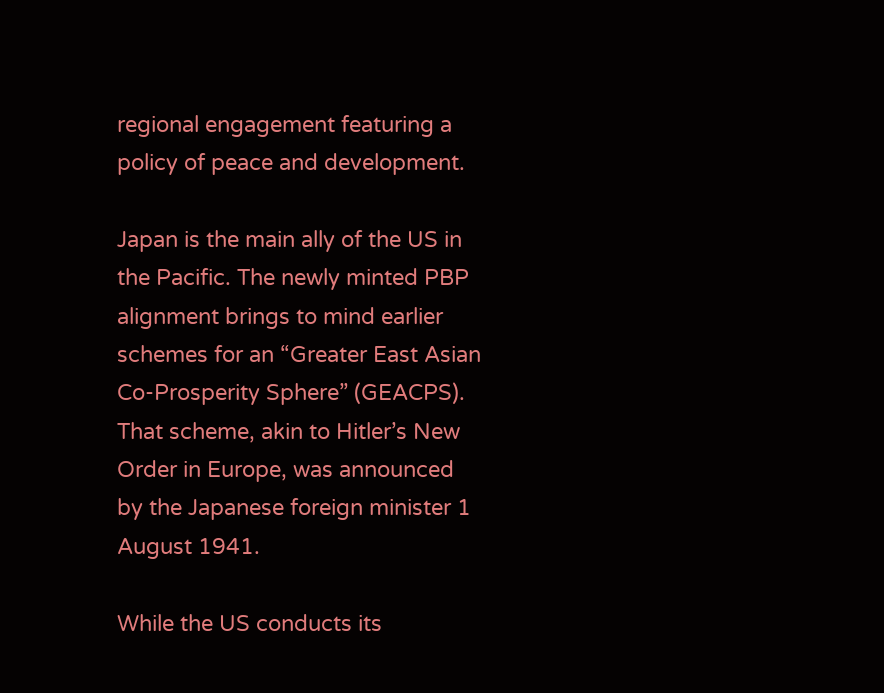regional engagement featuring a policy of peace and development.

Japan is the main ally of the US in the Pacific. The newly minted PBP alignment brings to mind earlier schemes for an “Greater East Asian Co-Prosperity Sphere” (GEACPS). That scheme, akin to Hitler’s New Order in Europe, was announced by the Japanese foreign minister 1 August 1941.

While the US conducts its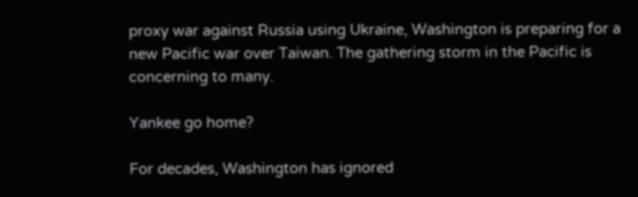proxy war against Russia using Ukraine, Washington is preparing for a new Pacific war over Taiwan. The gathering storm in the Pacific is concerning to many.

Yankee go home?

For decades, Washington has ignored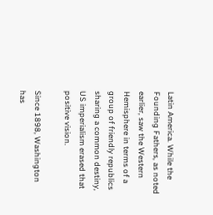Latin America. While the Founding Fathers, as noted earlier, saw the Western Hemisphere in terms of a group of friendly republics sharing a common destiny, US imperialism erased that positive vision.

Since 1898, Washington has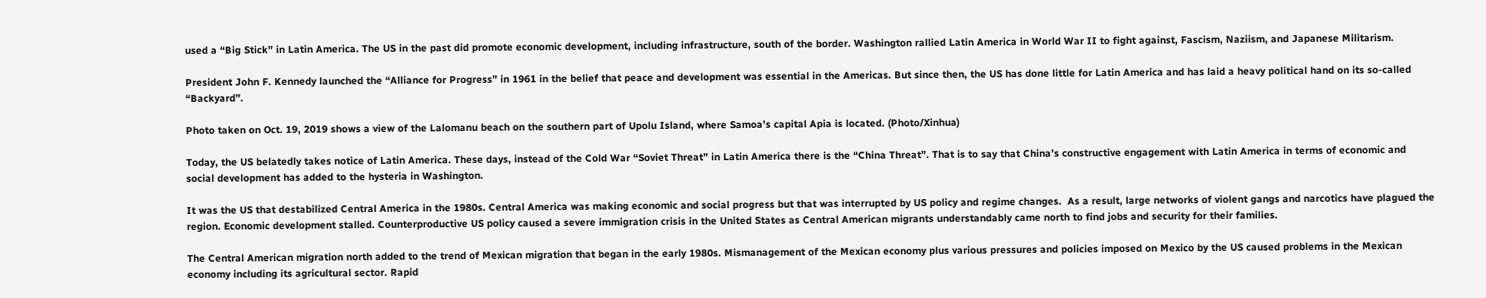used a “Big Stick” in Latin America. The US in the past did promote economic development, including infrastructure, south of the border. Washington rallied Latin America in World War II to fight against, Fascism, Naziism, and Japanese Militarism.

President John F. Kennedy launched the “Alliance for Progress” in 1961 in the belief that peace and development was essential in the Americas. But since then, the US has done little for Latin America and has laid a heavy political hand on its so-called “Backyard”.

Photo taken on Oct. 19, 2019 shows a view of the Lalomanu beach on the southern part of Upolu Island, where Samoa’s capital Apia is located. (Photo/Xinhua)

Today, the US belatedly takes notice of Latin America. These days, instead of the Cold War “Soviet Threat” in Latin America there is the “China Threat”. That is to say that China’s constructive engagement with Latin America in terms of economic and social development has added to the hysteria in Washington.

It was the US that destabilized Central America in the 1980s. Central America was making economic and social progress but that was interrupted by US policy and regime changes.  As a result, large networks of violent gangs and narcotics have plagued the region. Economic development stalled. Counterproductive US policy caused a severe immigration crisis in the United States as Central American migrants understandably came north to find jobs and security for their families.

The Central American migration north added to the trend of Mexican migration that began in the early 1980s. Mismanagement of the Mexican economy plus various pressures and policies imposed on Mexico by the US caused problems in the Mexican economy including its agricultural sector. Rapid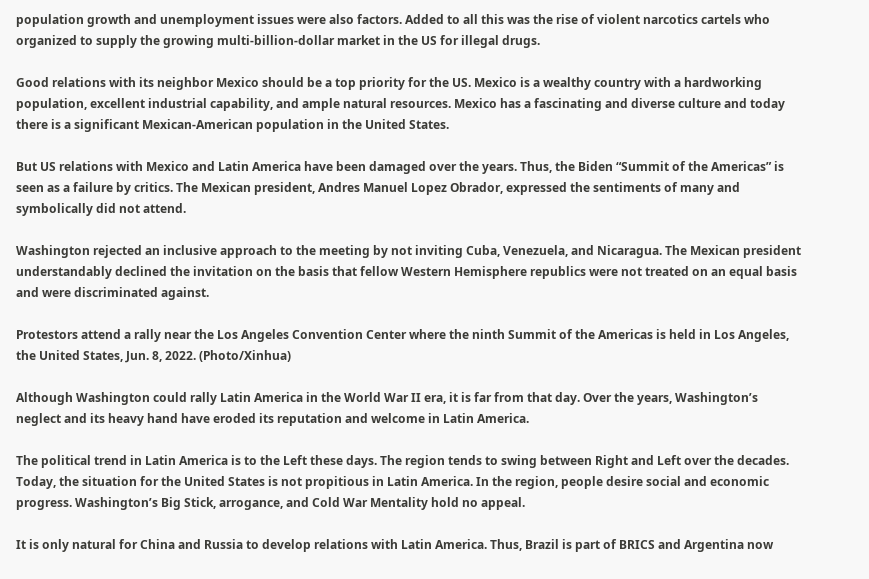population growth and unemployment issues were also factors. Added to all this was the rise of violent narcotics cartels who organized to supply the growing multi-billion-dollar market in the US for illegal drugs.

Good relations with its neighbor Mexico should be a top priority for the US. Mexico is a wealthy country with a hardworking population, excellent industrial capability, and ample natural resources. Mexico has a fascinating and diverse culture and today there is a significant Mexican-American population in the United States.

But US relations with Mexico and Latin America have been damaged over the years. Thus, the Biden “Summit of the Americas” is seen as a failure by critics. The Mexican president, Andres Manuel Lopez Obrador, expressed the sentiments of many and symbolically did not attend.

Washington rejected an inclusive approach to the meeting by not inviting Cuba, Venezuela, and Nicaragua. The Mexican president understandably declined the invitation on the basis that fellow Western Hemisphere republics were not treated on an equal basis and were discriminated against.

Protestors attend a rally near the Los Angeles Convention Center where the ninth Summit of the Americas is held in Los Angeles, the United States, Jun. 8, 2022. (Photo/Xinhua)

Although Washington could rally Latin America in the World War II era, it is far from that day. Over the years, Washington’s neglect and its heavy hand have eroded its reputation and welcome in Latin America.

The political trend in Latin America is to the Left these days. The region tends to swing between Right and Left over the decades. Today, the situation for the United States is not propitious in Latin America. In the region, people desire social and economic progress. Washington’s Big Stick, arrogance, and Cold War Mentality hold no appeal.

It is only natural for China and Russia to develop relations with Latin America. Thus, Brazil is part of BRICS and Argentina now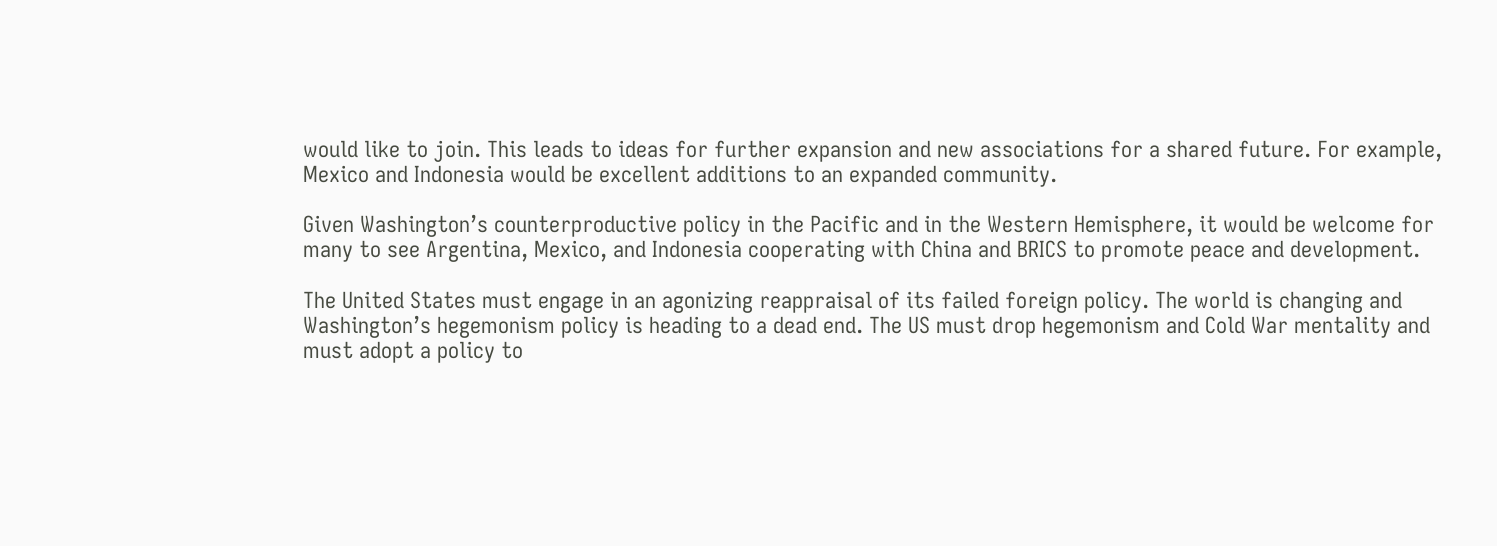would like to join. This leads to ideas for further expansion and new associations for a shared future. For example, Mexico and Indonesia would be excellent additions to an expanded community.

Given Washington’s counterproductive policy in the Pacific and in the Western Hemisphere, it would be welcome for many to see Argentina, Mexico, and Indonesia cooperating with China and BRICS to promote peace and development.

The United States must engage in an agonizing reappraisal of its failed foreign policy. The world is changing and Washington’s hegemonism policy is heading to a dead end. The US must drop hegemonism and Cold War mentality and must adopt a policy to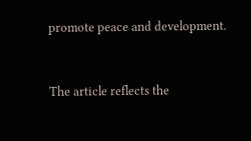promote peace and development.


The article reflects the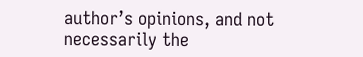author’s opinions, and not necessarily the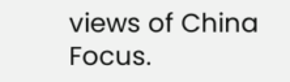views of China Focus.